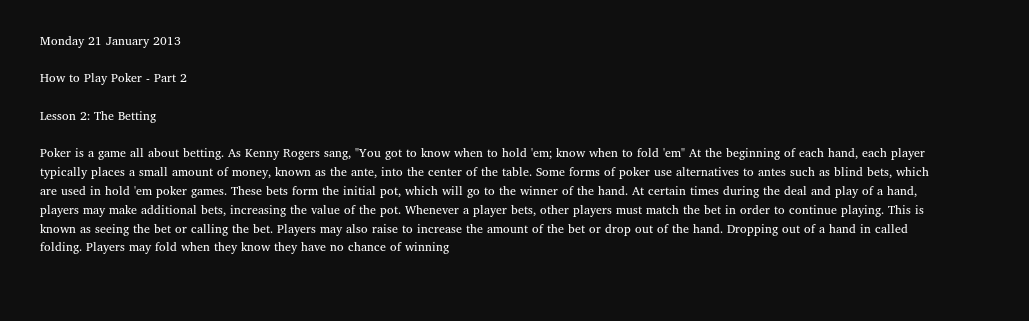Monday 21 January 2013

How to Play Poker - Part 2

Lesson 2: The Betting

Poker is a game all about betting. As Kenny Rogers sang, "You got to know when to hold 'em; know when to fold 'em" At the beginning of each hand, each player typically places a small amount of money, known as the ante, into the center of the table. Some forms of poker use alternatives to antes such as blind bets, which are used in hold 'em poker games. These bets form the initial pot, which will go to the winner of the hand. At certain times during the deal and play of a hand, players may make additional bets, increasing the value of the pot. Whenever a player bets, other players must match the bet in order to continue playing. This is known as seeing the bet or calling the bet. Players may also raise to increase the amount of the bet or drop out of the hand. Dropping out of a hand in called folding. Players may fold when they know they have no chance of winning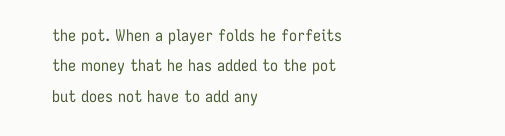the pot. When a player folds he forfeits the money that he has added to the pot but does not have to add any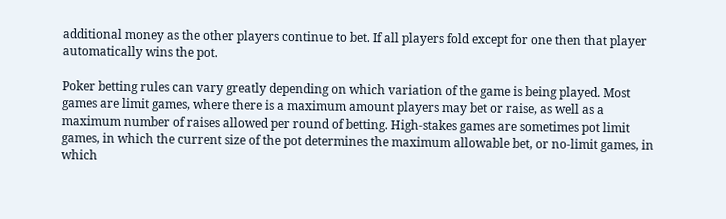additional money as the other players continue to bet. If all players fold except for one then that player automatically wins the pot.

Poker betting rules can vary greatly depending on which variation of the game is being played. Most games are limit games, where there is a maximum amount players may bet or raise, as well as a maximum number of raises allowed per round of betting. High-stakes games are sometimes pot limit games, in which the current size of the pot determines the maximum allowable bet, or no-limit games, in which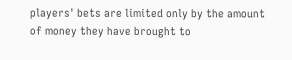players' bets are limited only by the amount of money they have brought to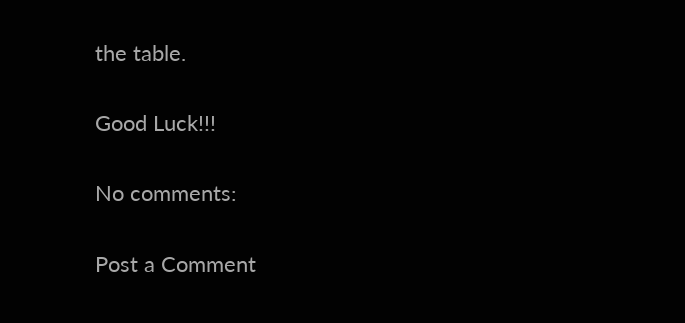the table.

Good Luck!!!

No comments:

Post a Comment